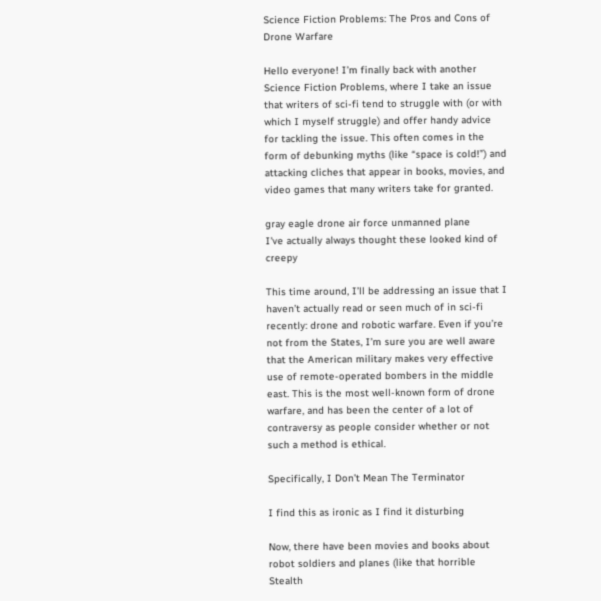Science Fiction Problems: The Pros and Cons of Drone Warfare

Hello everyone! I’m finally back with another Science Fiction Problems, where I take an issue that writers of sci-fi tend to struggle with (or with which I myself struggle) and offer handy advice for tackling the issue. This often comes in the form of debunking myths (like “space is cold!”) and attacking cliches that appear in books, movies, and video games that many writers take for granted.

gray eagle drone air force unmanned plane
I've actually always thought these looked kind of creepy

This time around, I’ll be addressing an issue that I haven’t actually read or seen much of in sci-fi recently: drone and robotic warfare. Even if you’re not from the States, I’m sure you are well aware that the American military makes very effective use of remote-operated bombers in the middle east. This is the most well-known form of drone warfare, and has been the center of a lot of contraversy as people consider whether or not such a method is ethical.

Specifically, I Don’t Mean The Terminator

I find this as ironic as I find it disturbing

Now, there have been movies and books about robot soldiers and planes (like that horrible Stealth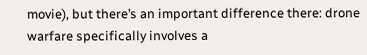movie), but there’s an important difference there: drone warfare specifically involves a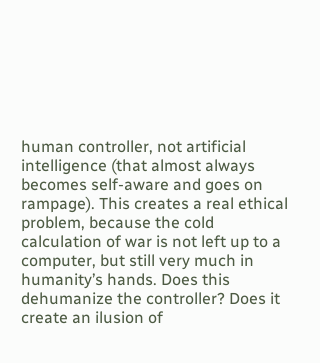human controller, not artificial intelligence (that almost always becomes self-aware and goes on rampage). This creates a real ethical problem, because the cold calculation of war is not left up to a computer, but still very much in humanity’s hands. Does this dehumanize the controller? Does it create an ilusion of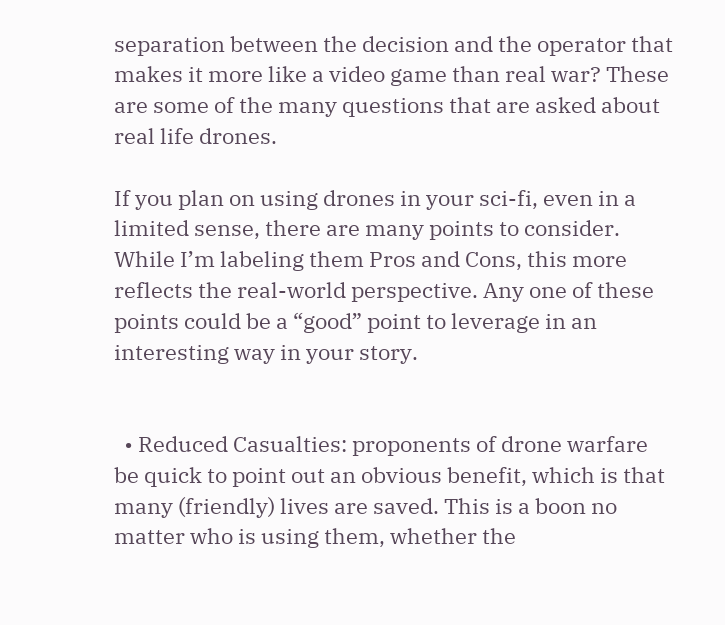separation between the decision and the operator that makes it more like a video game than real war? These are some of the many questions that are asked about real life drones.

If you plan on using drones in your sci-fi, even in a limited sense, there are many points to consider. While I’m labeling them Pros and Cons, this more reflects the real-world perspective. Any one of these points could be a “good” point to leverage in an interesting way in your story.


  • Reduced Casualties: proponents of drone warfare be quick to point out an obvious benefit, which is that many (friendly) lives are saved. This is a boon no matter who is using them, whether the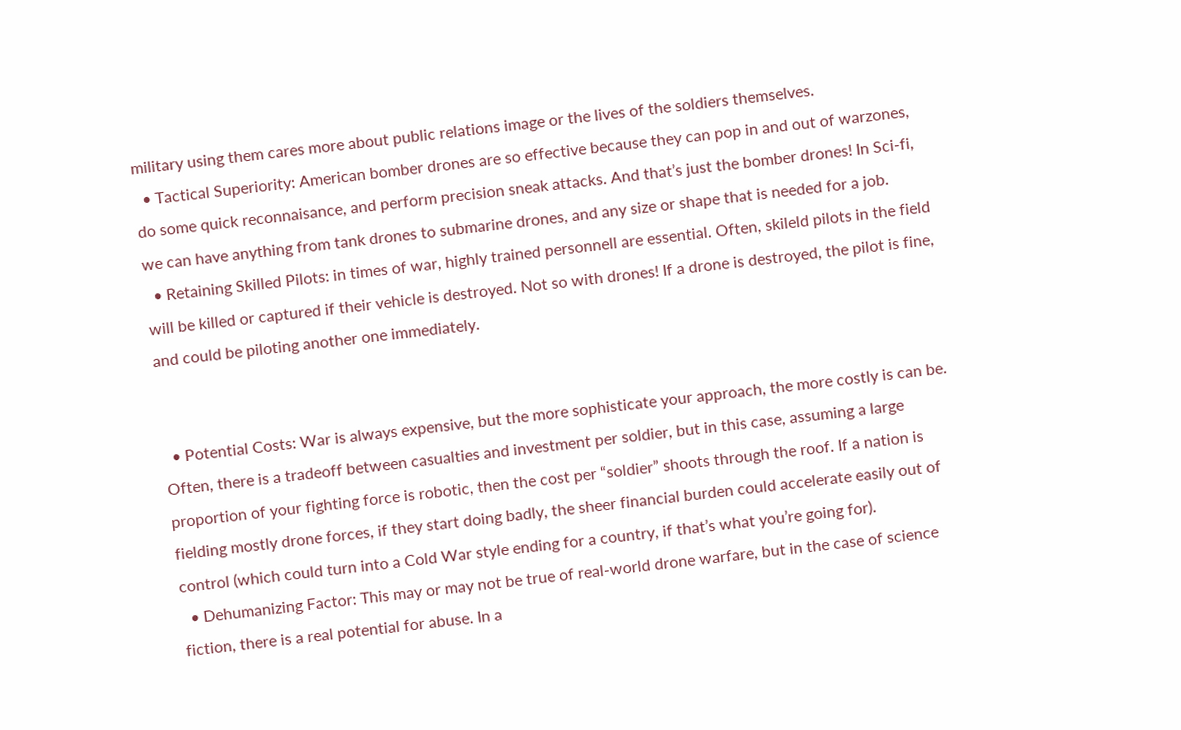military using them cares more about public relations image or the lives of the soldiers themselves.
  • Tactical Superiority: American bomber drones are so effective because they can pop in and out of warzones, do some quick reconnaisance, and perform precision sneak attacks. And that’s just the bomber drones! In Sci-fi, we can have anything from tank drones to submarine drones, and any size or shape that is needed for a job.
  • Retaining Skilled Pilots: in times of war, highly trained personnell are essential. Often, skileld pilots in the field will be killed or captured if their vehicle is destroyed. Not so with drones! If a drone is destroyed, the pilot is fine, and could be piloting another one immediately.


  • Potential Costs: War is always expensive, but the more sophisticate your approach, the more costly is can be. Often, there is a tradeoff between casualties and investment per soldier, but in this case, assuming a large proportion of your fighting force is robotic, then the cost per “soldier” shoots through the roof. If a nation is fielding mostly drone forces, if they start doing badly, the sheer financial burden could accelerate easily out of control (which could turn into a Cold War style ending for a country, if that’s what you’re going for).
  • Dehumanizing Factor: This may or may not be true of real-world drone warfare, but in the case of science fiction, there is a real potential for abuse. In a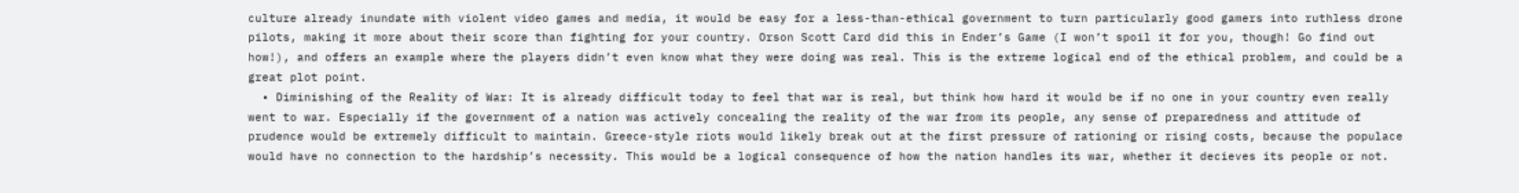culture already inundate with violent video games and media, it would be easy for a less-than-ethical government to turn particularly good gamers into ruthless drone pilots, making it more about their score than fighting for your country. Orson Scott Card did this in Ender’s Game (I won’t spoil it for you, though! Go find out how!), and offers an example where the players didn’t even know what they were doing was real. This is the extreme logical end of the ethical problem, and could be a great plot point.
  • Diminishing of the Reality of War: It is already difficult today to feel that war is real, but think how hard it would be if no one in your country even really went to war. Especially if the government of a nation was actively concealing the reality of the war from its people, any sense of preparedness and attitude of prudence would be extremely difficult to maintain. Greece-style riots would likely break out at the first pressure of rationing or rising costs, because the populace would have no connection to the hardship’s necessity. This would be a logical consequence of how the nation handles its war, whether it decieves its people or not.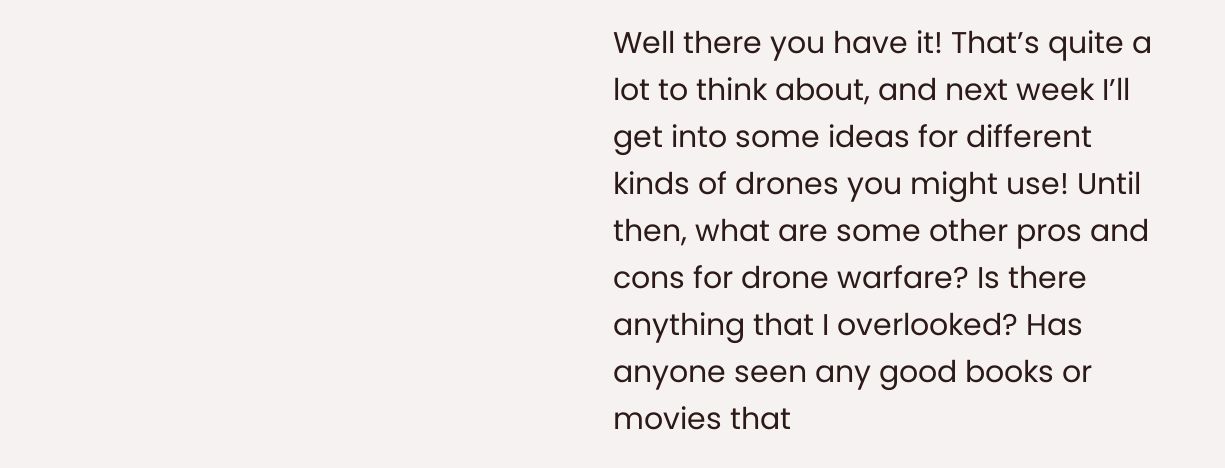Well there you have it! That’s quite a lot to think about, and next week I’ll get into some ideas for different kinds of drones you might use! Until then, what are some other pros and cons for drone warfare? Is there anything that I overlooked? Has anyone seen any good books or movies that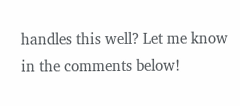handles this well? Let me know in the comments below!